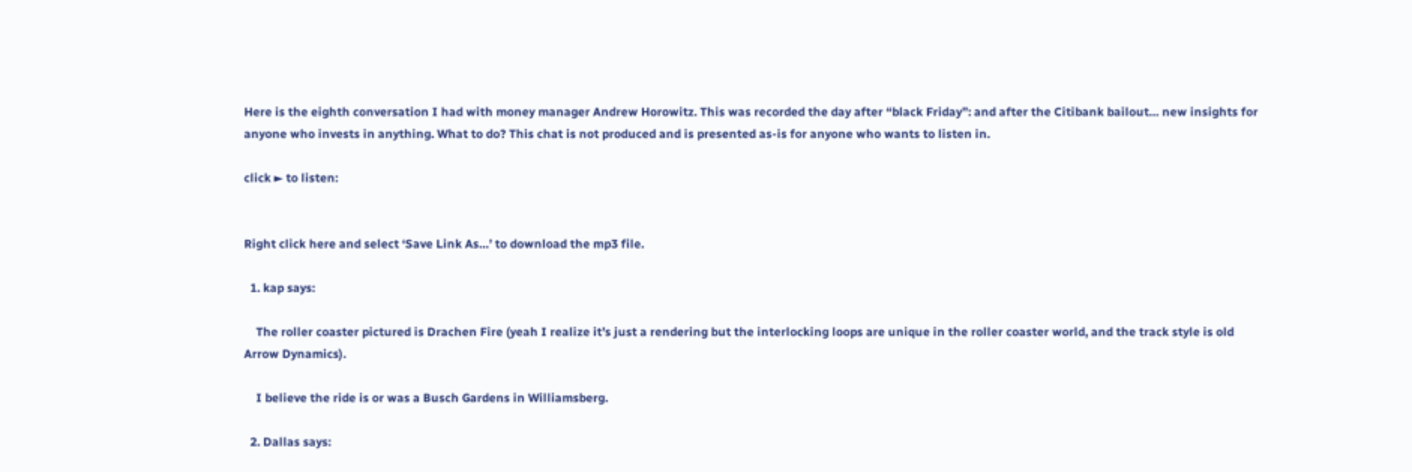Here is the eighth conversation I had with money manager Andrew Horowitz. This was recorded the day after “black Friday”: and after the Citibank bailout… new insights for anyone who invests in anything. What to do? This chat is not produced and is presented as-is for anyone who wants to listen in.

click ► to listen:


Right click here and select ‘Save Link As…’ to download the mp3 file.

  1. kap says:

    The roller coaster pictured is Drachen Fire (yeah I realize it’s just a rendering but the interlocking loops are unique in the roller coaster world, and the track style is old Arrow Dynamics).

    I believe the ride is or was a Busch Gardens in Williamsberg.

  2. Dallas says: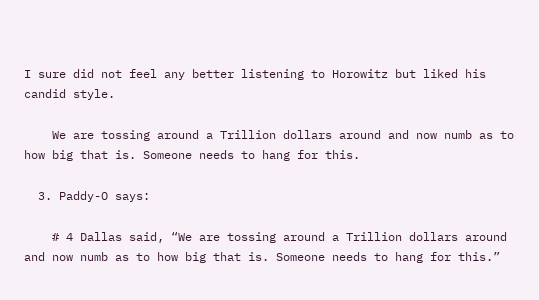I sure did not feel any better listening to Horowitz but liked his candid style.

    We are tossing around a Trillion dollars around and now numb as to how big that is. Someone needs to hang for this.

  3. Paddy-O says:

    # 4 Dallas said, “We are tossing around a Trillion dollars around and now numb as to how big that is. Someone needs to hang for this.”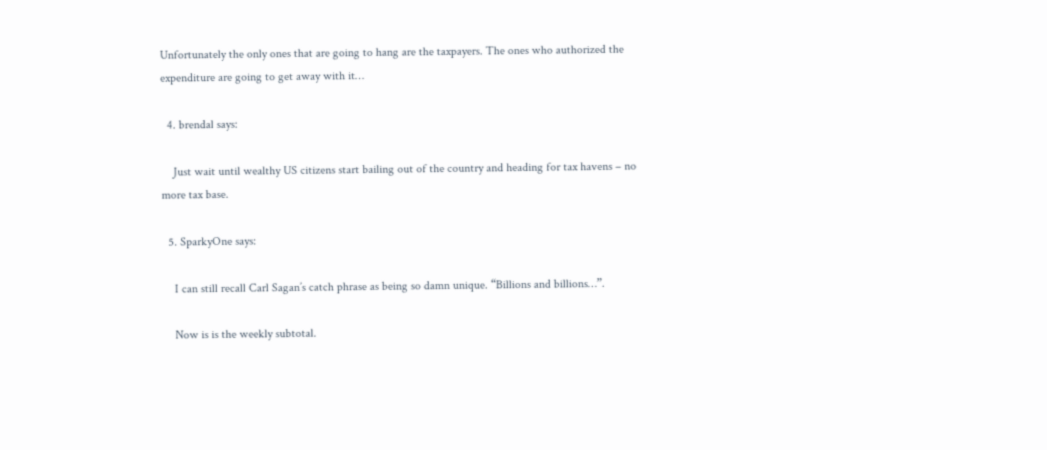Unfortunately the only ones that are going to hang are the taxpayers. The ones who authorized the expenditure are going to get away with it…

  4. brendal says:

    Just wait until wealthy US citizens start bailing out of the country and heading for tax havens – no more tax base.

  5. SparkyOne says:

    I can still recall Carl Sagan’s catch phrase as being so damn unique. “Billions and billions…”.

    Now is is the weekly subtotal.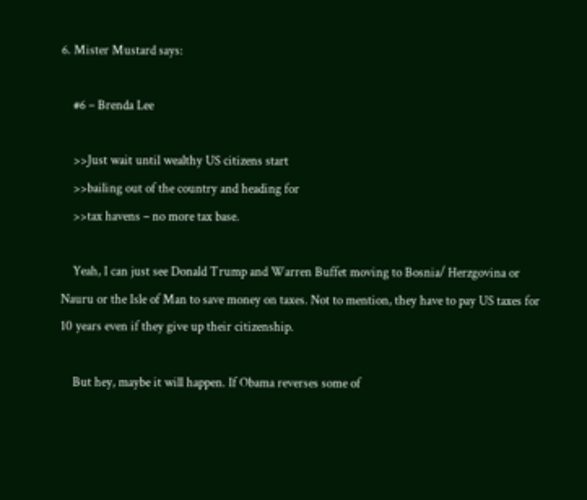6. Mister Mustard says:

    #6 – Brenda Lee

    >>Just wait until wealthy US citizens start
    >>bailing out of the country and heading for
    >>tax havens – no more tax base.

    Yeah, I can just see Donald Trump and Warren Buffet moving to Bosnia/ Herzgovina or Nauru or the Isle of Man to save money on taxes. Not to mention, they have to pay US taxes for 10 years even if they give up their citizenship.

    But hey, maybe it will happen. If Obama reverses some of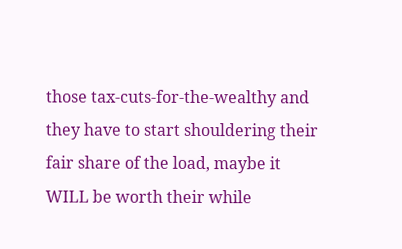those tax-cuts-for-the-wealthy and they have to start shouldering their fair share of the load, maybe it WILL be worth their while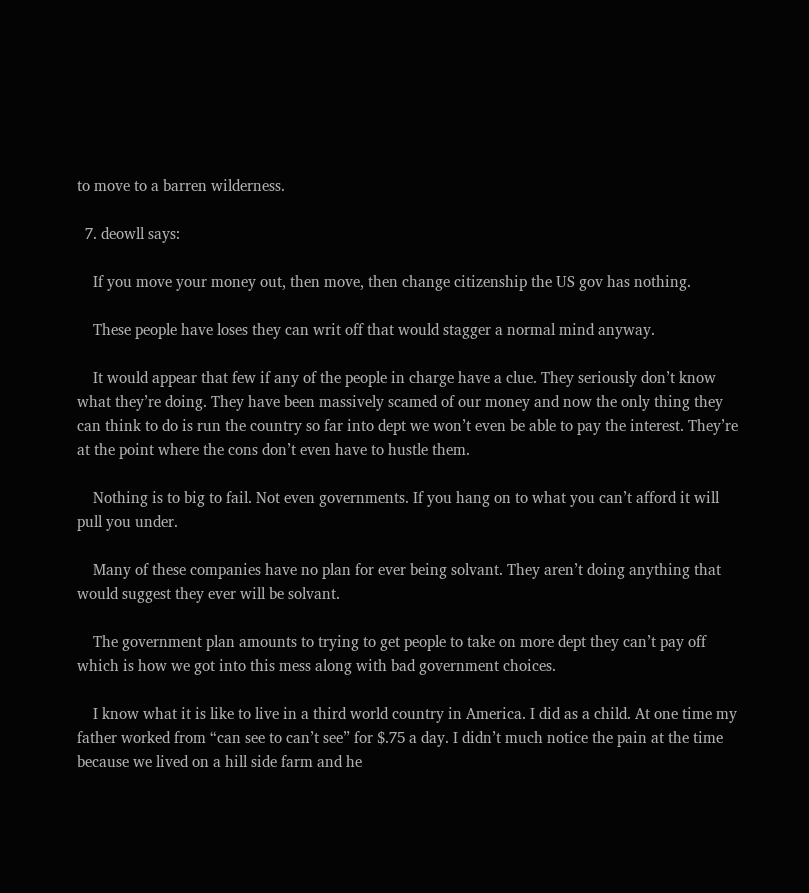to move to a barren wilderness.

  7. deowll says:

    If you move your money out, then move, then change citizenship the US gov has nothing.

    These people have loses they can writ off that would stagger a normal mind anyway.

    It would appear that few if any of the people in charge have a clue. They seriously don’t know what they’re doing. They have been massively scamed of our money and now the only thing they can think to do is run the country so far into dept we won’t even be able to pay the interest. They’re at the point where the cons don’t even have to hustle them.

    Nothing is to big to fail. Not even governments. If you hang on to what you can’t afford it will pull you under.

    Many of these companies have no plan for ever being solvant. They aren’t doing anything that would suggest they ever will be solvant.

    The government plan amounts to trying to get people to take on more dept they can’t pay off which is how we got into this mess along with bad government choices.

    I know what it is like to live in a third world country in America. I did as a child. At one time my father worked from “can see to can’t see” for $.75 a day. I didn’t much notice the pain at the time because we lived on a hill side farm and he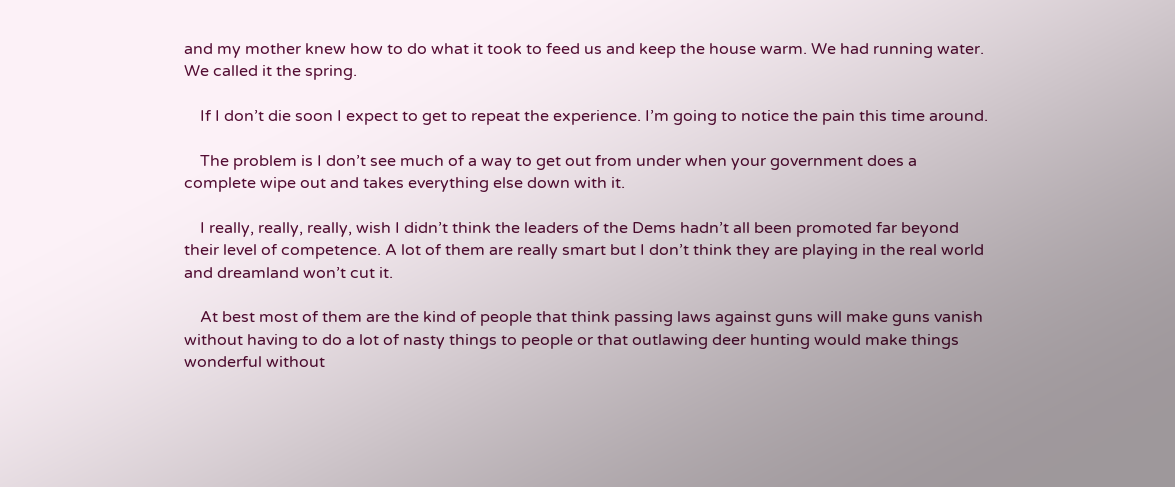and my mother knew how to do what it took to feed us and keep the house warm. We had running water. We called it the spring.

    If I don’t die soon I expect to get to repeat the experience. I’m going to notice the pain this time around.

    The problem is I don’t see much of a way to get out from under when your government does a complete wipe out and takes everything else down with it.

    I really, really, really, wish I didn’t think the leaders of the Dems hadn’t all been promoted far beyond their level of competence. A lot of them are really smart but I don’t think they are playing in the real world and dreamland won’t cut it.

    At best most of them are the kind of people that think passing laws against guns will make guns vanish without having to do a lot of nasty things to people or that outlawing deer hunting would make things wonderful without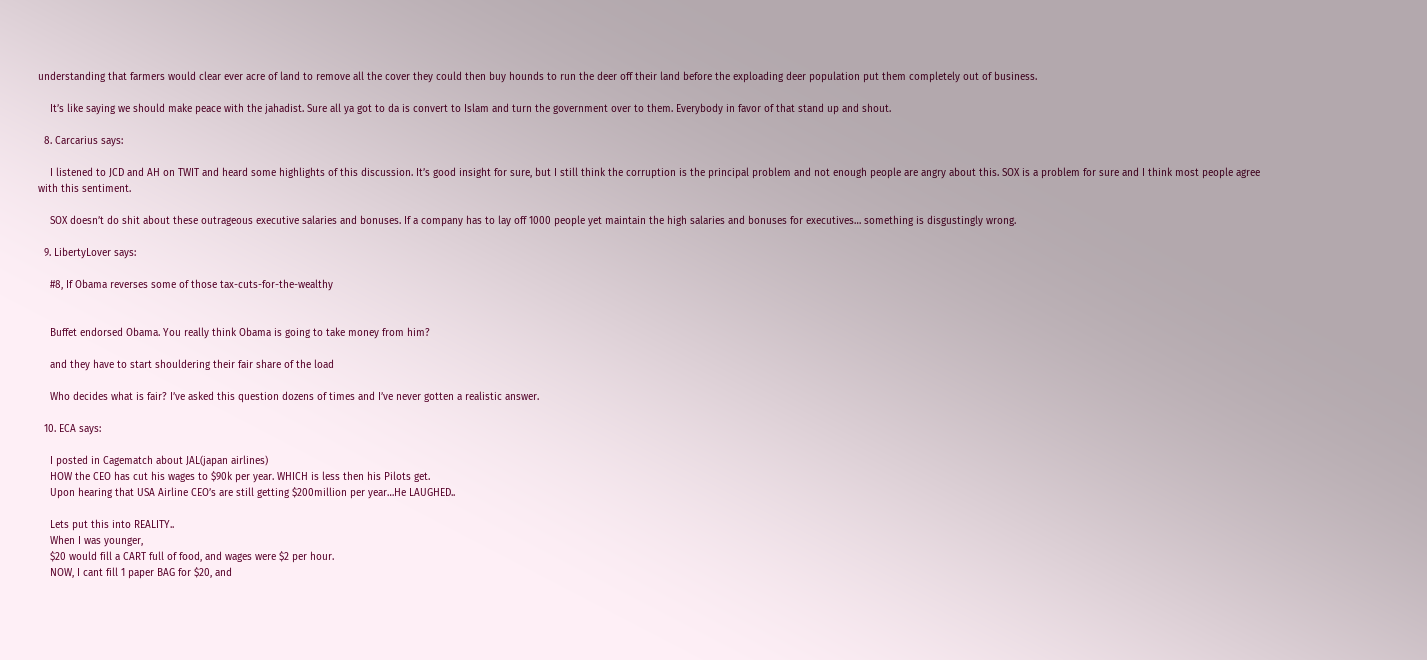understanding that farmers would clear ever acre of land to remove all the cover they could then buy hounds to run the deer off their land before the exploading deer population put them completely out of business.

    It’s like saying we should make peace with the jahadist. Sure all ya got to da is convert to Islam and turn the government over to them. Everybody in favor of that stand up and shout.

  8. Carcarius says:

    I listened to JCD and AH on TWIT and heard some highlights of this discussion. It’s good insight for sure, but I still think the corruption is the principal problem and not enough people are angry about this. SOX is a problem for sure and I think most people agree with this sentiment.

    SOX doesn’t do shit about these outrageous executive salaries and bonuses. If a company has to lay off 1000 people yet maintain the high salaries and bonuses for executives… something is disgustingly wrong.

  9. LibertyLover says:

    #8, If Obama reverses some of those tax-cuts-for-the-wealthy


    Buffet endorsed Obama. You really think Obama is going to take money from him?

    and they have to start shouldering their fair share of the load

    Who decides what is fair? I’ve asked this question dozens of times and I’ve never gotten a realistic answer.

  10. ECA says:

    I posted in Cagematch about JAL(japan airlines)
    HOW the CEO has cut his wages to $90k per year. WHICH is less then his Pilots get.
    Upon hearing that USA Airline CEO’s are still getting $200million per year…He LAUGHED..

    Lets put this into REALITY..
    When I was younger,
    $20 would fill a CART full of food, and wages were $2 per hour.
    NOW, I cant fill 1 paper BAG for $20, and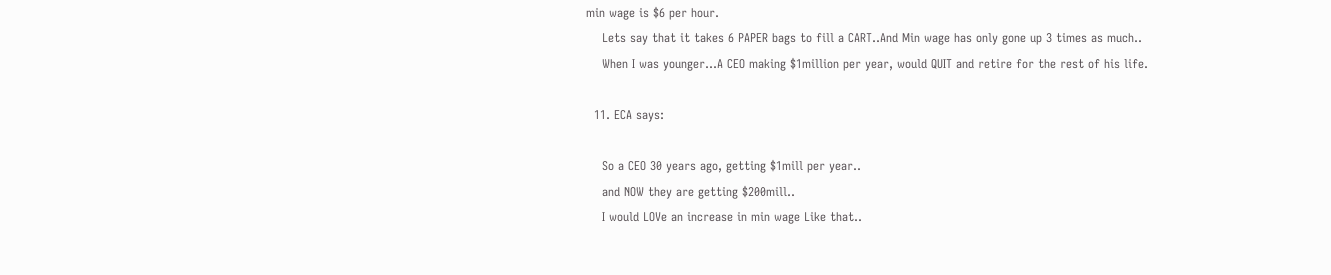min wage is $6 per hour.
    Lets say that it takes 6 PAPER bags to fill a CART..And Min wage has only gone up 3 times as much..
    When I was younger…A CEO making $1million per year, would QUIT and retire for the rest of his life.

  11. ECA says:

    So a CEO 30 years ago, getting $1mill per year..
    and NOW they are getting $200mill..
    I would LOVe an increase in min wage Like that..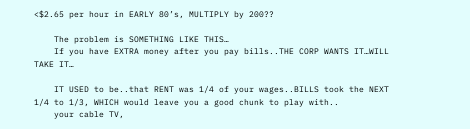<$2.65 per hour in EARLY 80’s, MULTIPLY by 200??

    The problem is SOMETHING LIKE THIS…
    If you have EXTRA money after you pay bills..THE CORP WANTS IT…WILL TAKE IT…

    IT USED to be..that RENT was 1/4 of your wages..BILLS took the NEXT 1/4 to 1/3, WHICH would leave you a good chunk to play with..
    your cable TV,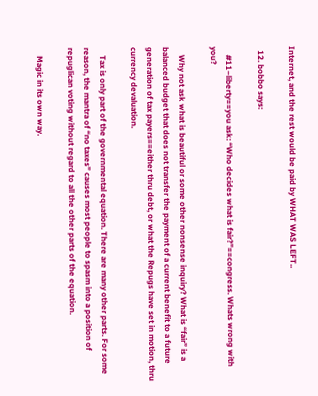Internet, and the rest would be paid by WHAT WAS LEFT..

  12. bobbo says:

    #11–liberty==you ask: “Who decides what is fair?”==congress. Whats wrong with you?

    Why not ask what is beautiful or some other nonsense inquiry? What is “fair” is a balanced budget that does not transfer the payment of a current benefit to a future generation of tax payers==either thru debt, or what the Repugs have set in motion, thru currency devaluation.

    Tax is only part of the governmental equation. There are many other parts. For some reason, the mantra of “no taxes” causes most people to spasm into a position of repuglican voting without regard to all the other parts of the equation.

    Magic in its own way.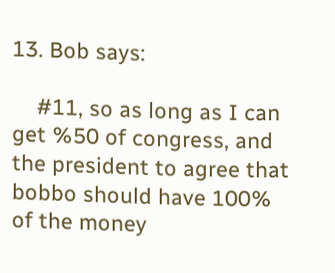13. Bob says:

    #11, so as long as I can get %50 of congress, and the president to agree that bobbo should have 100% of the money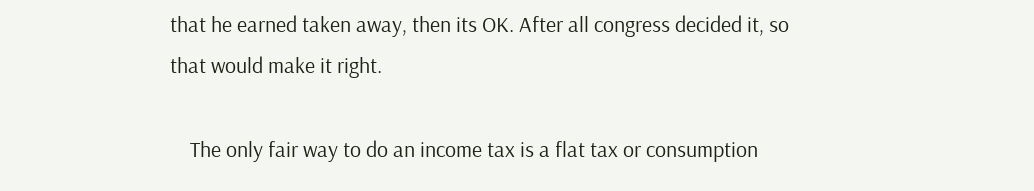that he earned taken away, then its OK. After all congress decided it, so that would make it right.

    The only fair way to do an income tax is a flat tax or consumption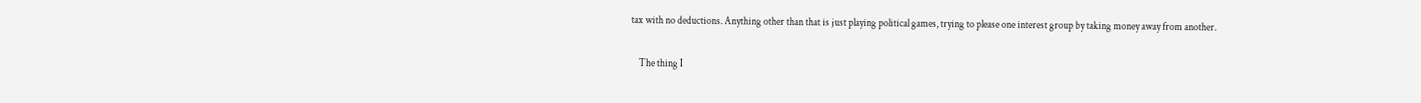tax with no deductions. Anything other than that is just playing political games, trying to please one interest group by taking money away from another.

    The thing I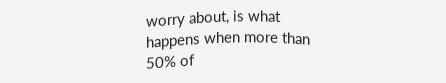worry about, is what happens when more than 50% of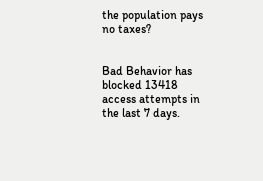the population pays no taxes?


Bad Behavior has blocked 13418 access attempts in the last 7 days.